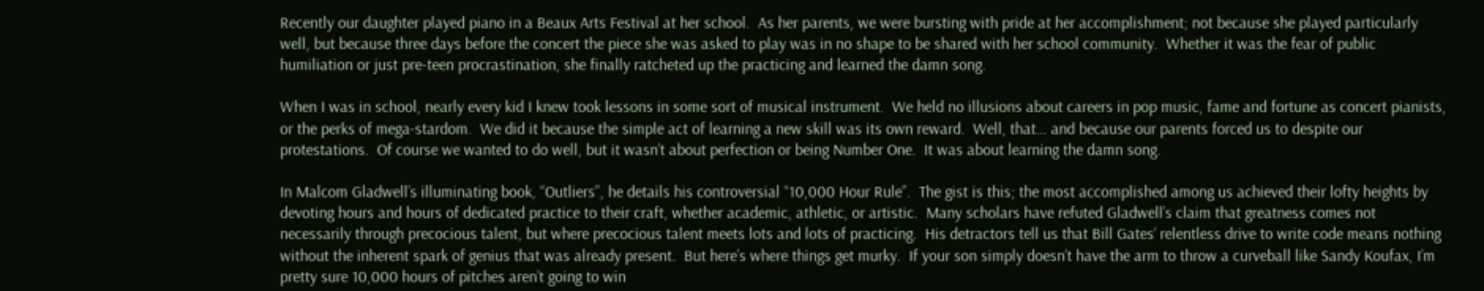Recently our daughter played piano in a Beaux Arts Festival at her school.  As her parents, we were bursting with pride at her accomplishment; not because she played particularly well, but because three days before the concert the piece she was asked to play was in no shape to be shared with her school community.  Whether it was the fear of public humiliation or just pre-teen procrastination, she finally ratcheted up the practicing and learned the damn song.

When I was in school, nearly every kid I knew took lessons in some sort of musical instrument.  We held no illusions about careers in pop music, fame and fortune as concert pianists, or the perks of mega-stardom.  We did it because the simple act of learning a new skill was its own reward.  Well, that… and because our parents forced us to despite our protestations.  Of course we wanted to do well, but it wasn’t about perfection or being Number One.  It was about learning the damn song.

In Malcom Gladwell’s illuminating book, “Outliers”, he details his controversial “10,000 Hour Rule”.  The gist is this; the most accomplished among us achieved their lofty heights by devoting hours and hours of dedicated practice to their craft, whether academic, athletic, or artistic.  Many scholars have refuted Gladwell’s claim that greatness comes not necessarily through precocious talent, but where precocious talent meets lots and lots of practicing.  His detractors tell us that Bill Gates’ relentless drive to write code means nothing without the inherent spark of genius that was already present.  But here’s where things get murky.  If your son simply doesn’t have the arm to throw a curveball like Sandy Koufax, I’m pretty sure 10,000 hours of pitches aren’t going to win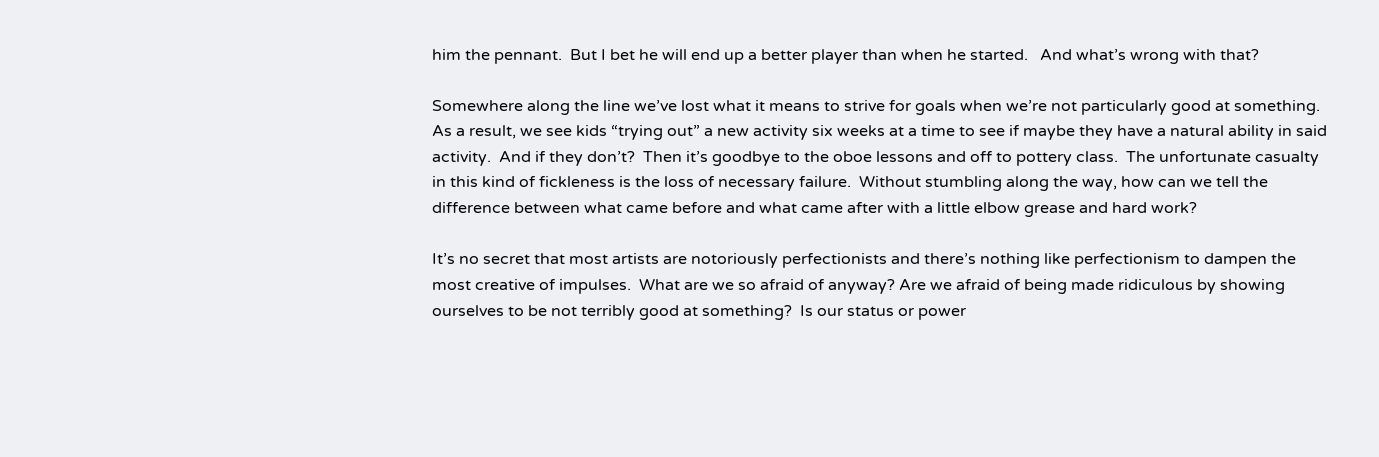him the pennant.  But I bet he will end up a better player than when he started.   And what’s wrong with that?

Somewhere along the line we’ve lost what it means to strive for goals when we’re not particularly good at something.  As a result, we see kids “trying out” a new activity six weeks at a time to see if maybe they have a natural ability in said activity.  And if they don’t?  Then it’s goodbye to the oboe lessons and off to pottery class.  The unfortunate casualty in this kind of fickleness is the loss of necessary failure.  Without stumbling along the way, how can we tell the difference between what came before and what came after with a little elbow grease and hard work?

It’s no secret that most artists are notoriously perfectionists and there’s nothing like perfectionism to dampen the most creative of impulses.  What are we so afraid of anyway? Are we afraid of being made ridiculous by showing ourselves to be not terribly good at something?  Is our status or power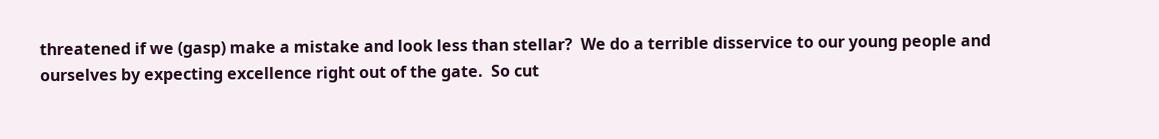threatened if we (gasp) make a mistake and look less than stellar?  We do a terrible disservice to our young people and ourselves by expecting excellence right out of the gate.  So cut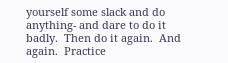yourself some slack and do anything- and dare to do it badly.  Then do it again.  And again.  Practice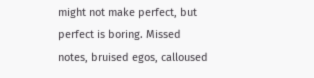might not make perfect, but perfect is boring. Missed notes, bruised egos, calloused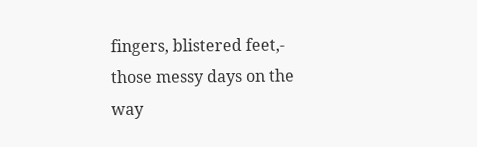fingers, blistered feet,- those messy days on the way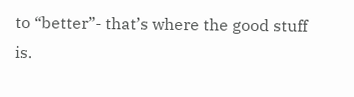to “better”- that’s where the good stuff is.